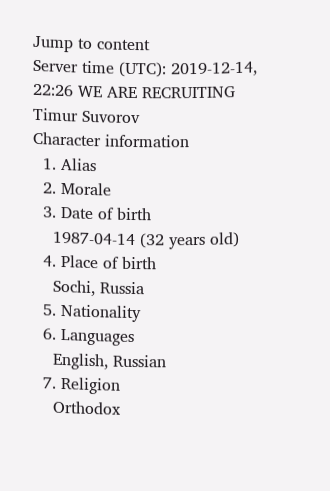Jump to content
Server time (UTC): 2019-12-14, 22:26 WE ARE RECRUITING
Timur Suvorov
Character information
  1. Alias
  2. Morale
  3. Date of birth
    1987-04-14 (32 years old)
  4. Place of birth
    Sochi, Russia
  5. Nationality
  6. Languages
    English, Russian
  7. Religion
    Orthodox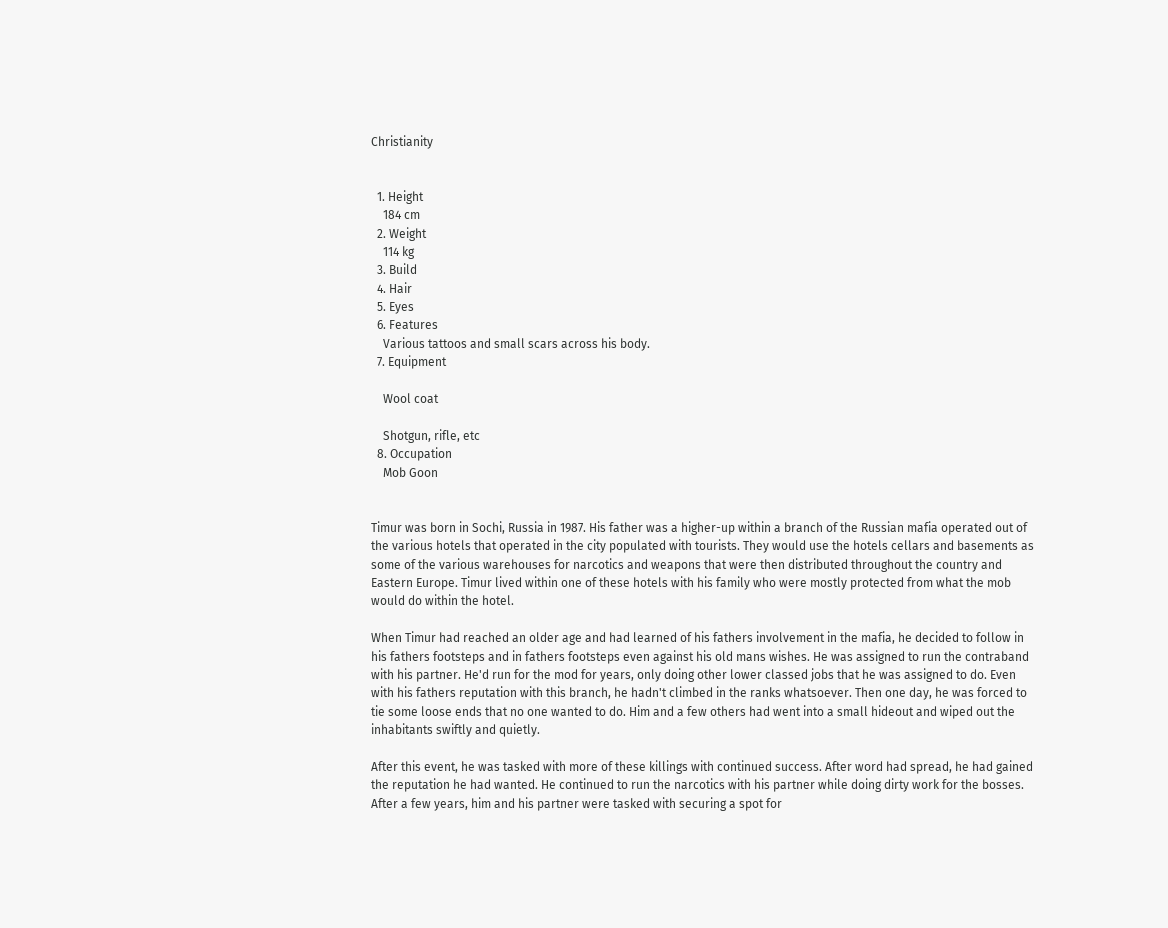Christianity


  1. Height
    184 cm
  2. Weight
    114 kg
  3. Build
  4. Hair
  5. Eyes
  6. Features
    Various tattoos and small scars across his body.
  7. Equipment

    Wool coat

    Shotgun, rifle, etc
  8. Occupation
    Mob Goon


Timur was born in Sochi, Russia in 1987. His father was a higher-up within a branch of the Russian mafia operated out of the various hotels that operated in the city populated with tourists. They would use the hotels cellars and basements as some of the various warehouses for narcotics and weapons that were then distributed throughout the country and Eastern Europe. Timur lived within one of these hotels with his family who were mostly protected from what the mob would do within the hotel.

When Timur had reached an older age and had learned of his fathers involvement in the mafia, he decided to follow in his fathers footsteps and in fathers footsteps even against his old mans wishes. He was assigned to run the contraband with his partner. He'd run for the mod for years, only doing other lower classed jobs that he was assigned to do. Even with his fathers reputation with this branch, he hadn't climbed in the ranks whatsoever. Then one day, he was forced to tie some loose ends that no one wanted to do. Him and a few others had went into a small hideout and wiped out the inhabitants swiftly and quietly.

After this event, he was tasked with more of these killings with continued success. After word had spread, he had gained the reputation he had wanted. He continued to run the narcotics with his partner while doing dirty work for the bosses. After a few years, him and his partner were tasked with securing a spot for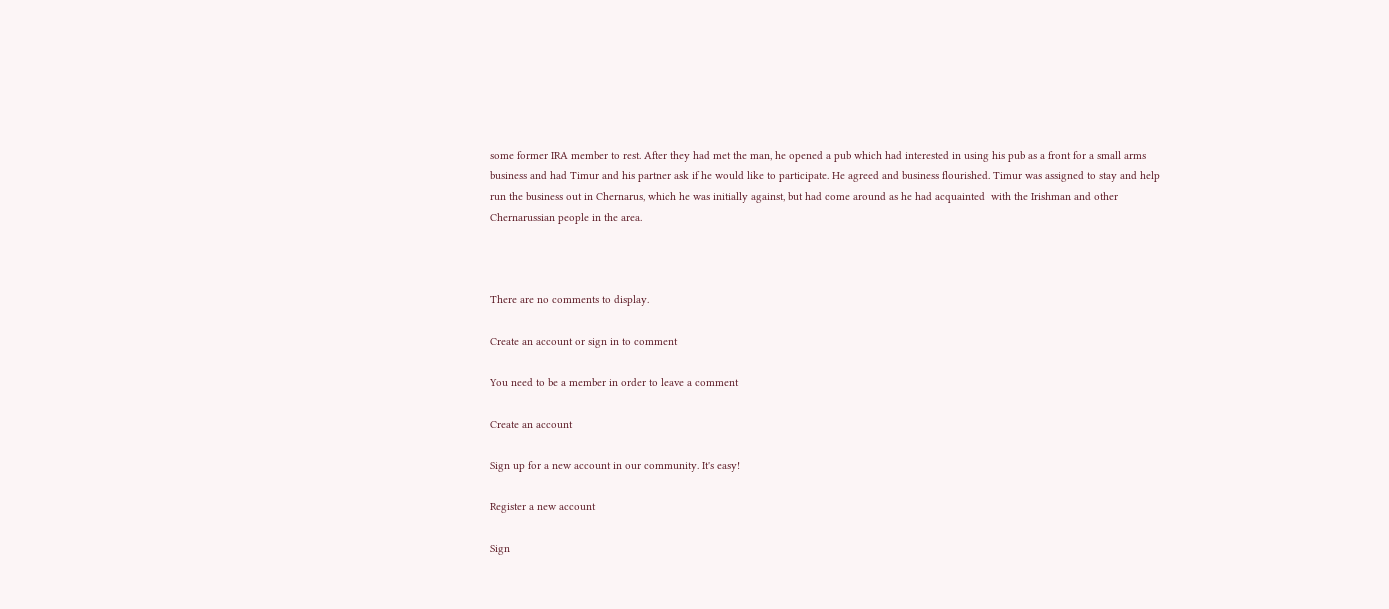some former IRA member to rest. After they had met the man, he opened a pub which had interested in using his pub as a front for a small arms business and had Timur and his partner ask if he would like to participate. He agreed and business flourished. Timur was assigned to stay and help run the business out in Chernarus, which he was initially against, but had come around as he had acquainted  with the Irishman and other Chernarussian people in the area.



There are no comments to display.

Create an account or sign in to comment

You need to be a member in order to leave a comment

Create an account

Sign up for a new account in our community. It's easy!

Register a new account

Sign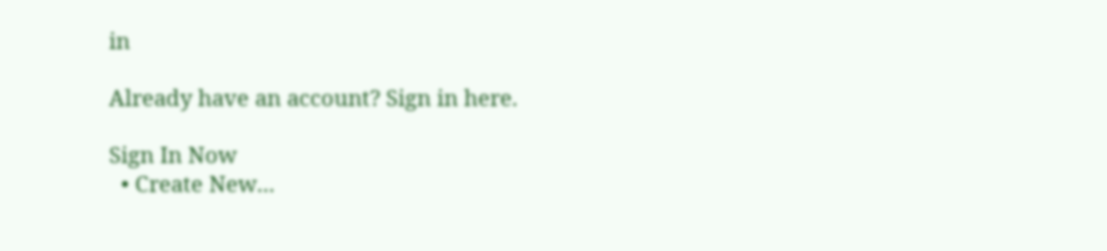in

Already have an account? Sign in here.

Sign In Now
  • Create New...